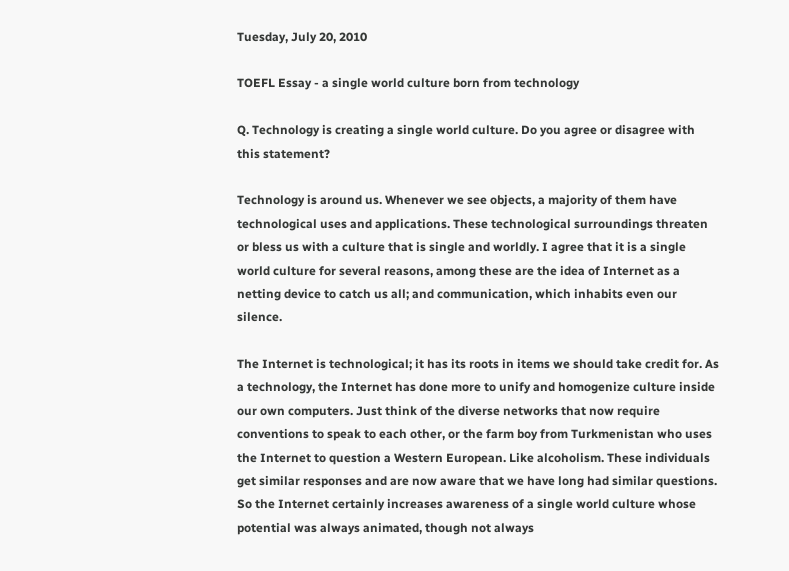Tuesday, July 20, 2010

TOEFL Essay - a single world culture born from technology

Q. Technology is creating a single world culture. Do you agree or disagree with this statement?

Technology is around us. Whenever we see objects, a majority of them have technological uses and applications. These technological surroundings threaten or bless us with a culture that is single and worldly. I agree that it is a single world culture for several reasons, among these are the idea of Internet as a netting device to catch us all; and communication, which inhabits even our silence.

The Internet is technological; it has its roots in items we should take credit for. As a technology, the Internet has done more to unify and homogenize culture inside our own computers. Just think of the diverse networks that now require conventions to speak to each other, or the farm boy from Turkmenistan who uses the Internet to question a Western European. Like alcoholism. These individuals get similar responses and are now aware that we have long had similar questions. So the Internet certainly increases awareness of a single world culture whose potential was always animated, though not always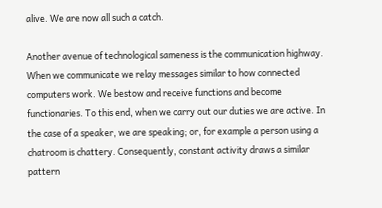alive. We are now all such a catch.

Another avenue of technological sameness is the communication highway. When we communicate we relay messages similar to how connected computers work. We bestow and receive functions and become functionaries. To this end, when we carry out our duties we are active. In the case of a speaker, we are speaking; or, for example a person using a chatroom is chattery. Consequently, constant activity draws a similar pattern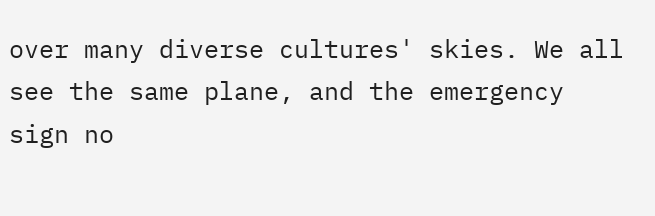over many diverse cultures' skies. We all see the same plane, and the emergency sign no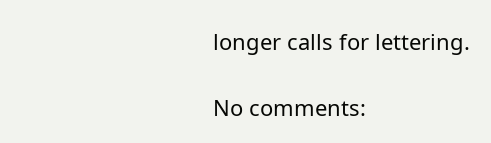longer calls for lettering.

No comments: